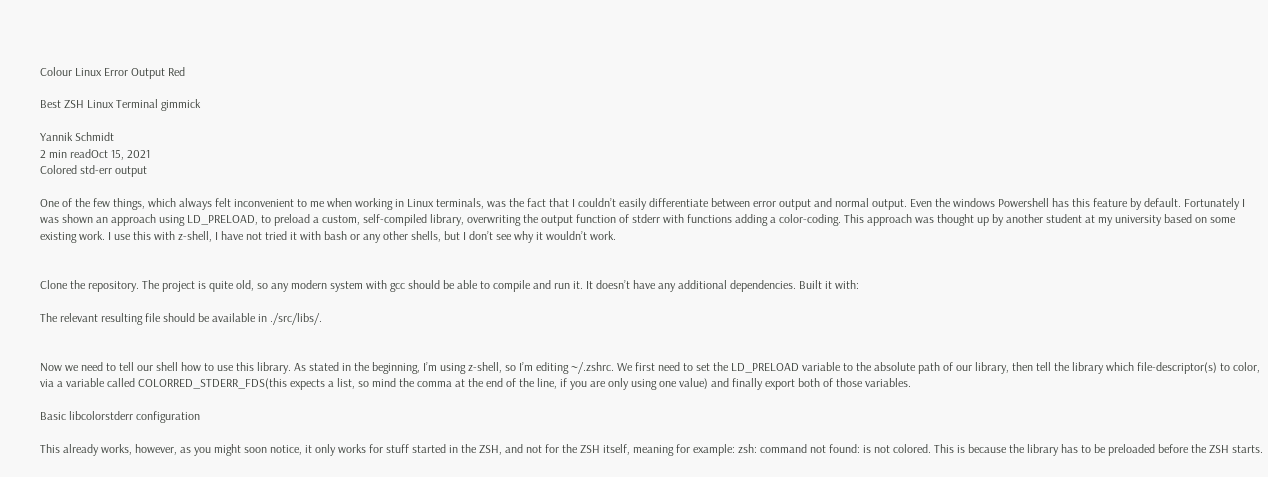Colour Linux Error Output Red

Best ZSH Linux Terminal gimmick

Yannik Schmidt
2 min readOct 15, 2021
Colored std-err output

One of the few things, which always felt inconvenient to me when working in Linux terminals, was the fact that I couldn’t easily differentiate between error output and normal output. Even the windows Powershell has this feature by default. Fortunately I was shown an approach using LD_PRELOAD, to preload a custom, self-compiled library, overwriting the output function of stderr with functions adding a color-coding. This approach was thought up by another student at my university based on some existing work. I use this with z-shell, I have not tried it with bash or any other shells, but I don’t see why it wouldn’t work.


Clone the repository. The project is quite old, so any modern system with gcc should be able to compile and run it. It doesn’t have any additional dependencies. Built it with:

The relevant resulting file should be available in ./src/libs/.


Now we need to tell our shell how to use this library. As stated in the beginning, I’m using z-shell, so I’m editing ~/.zshrc. We first need to set the LD_PRELOAD variable to the absolute path of our library, then tell the library which file-descriptor(s) to color, via a variable called COLORRED_STDERR_FDS(this expects a list, so mind the comma at the end of the line, if you are only using one value) and finally export both of those variables.

Basic libcolorstderr configuration

This already works, however, as you might soon notice, it only works for stuff started in the ZSH, and not for the ZSH itself, meaning for example: zsh: command not found: is not colored. This is because the library has to be preloaded before the ZSH starts.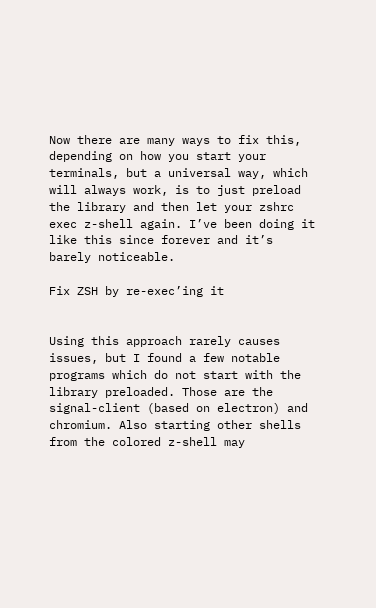Now there are many ways to fix this, depending on how you start your terminals, but a universal way, which will always work, is to just preload the library and then let your zshrc exec z-shell again. I’ve been doing it like this since forever and it’s barely noticeable.

Fix ZSH by re-exec’ing it


Using this approach rarely causes issues, but I found a few notable programs which do not start with the library preloaded. Those are the signal-client (based on electron) and chromium. Also starting other shells from the colored z-shell may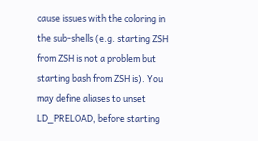cause issues with the coloring in the sub-shells (e.g. starting ZSH from ZSH is not a problem but starting bash from ZSH is). You may define aliases to unset LD_PRELOAD, before starting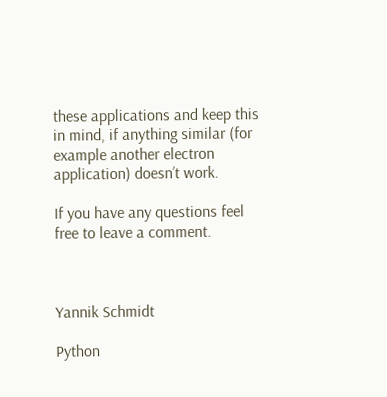these applications and keep this in mind, if anything similar (for example another electron application) doesn’t work.

If you have any questions feel free to leave a comment.



Yannik Schmidt

Python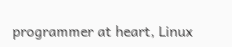programmer at heart, Linux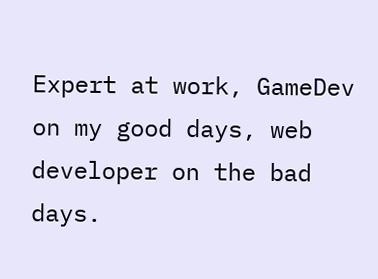Expert at work, GameDev on my good days, web developer on the bad days.